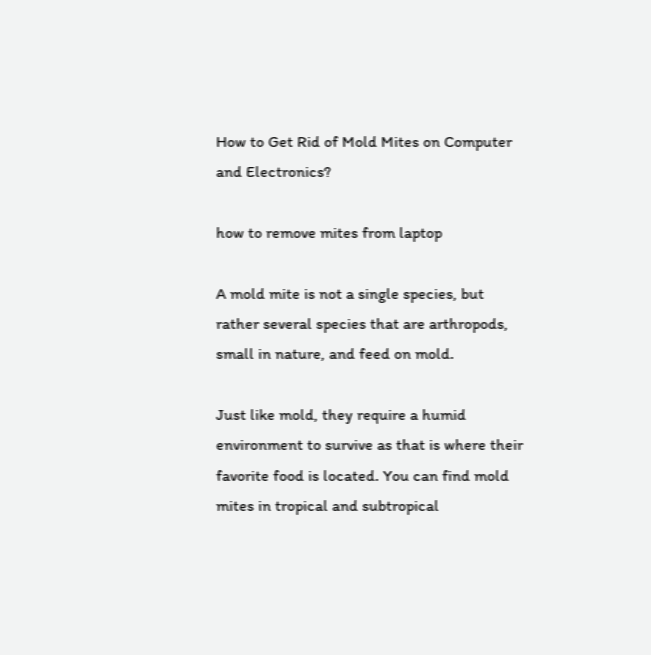How to Get Rid of Mold Mites on Computer and Electronics?

how to remove mites from laptop

A mold mite is not a single species, but rather several species that are arthropods, small in nature, and feed on mold.

Just like mold, they require a humid environment to survive as that is where their favorite food is located. You can find mold mites in tropical and subtropical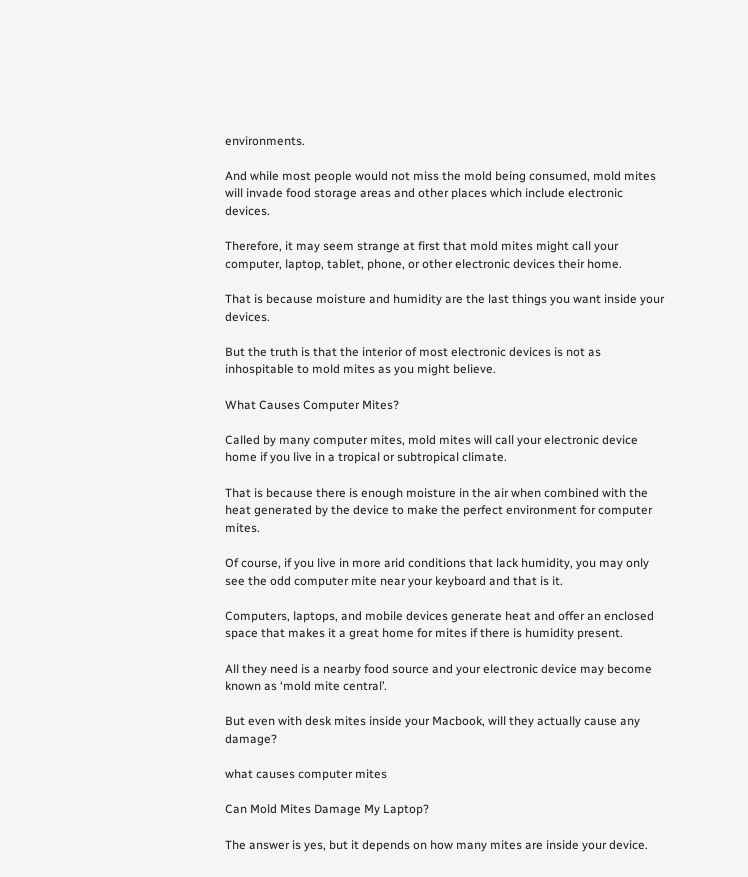environments.

And while most people would not miss the mold being consumed, mold mites will invade food storage areas and other places which include electronic devices.

Therefore, it may seem strange at first that mold mites might call your computer, laptop, tablet, phone, or other electronic devices their home.

That is because moisture and humidity are the last things you want inside your devices.

But the truth is that the interior of most electronic devices is not as inhospitable to mold mites as you might believe.

What Causes Computer Mites?

Called by many computer mites, mold mites will call your electronic device home if you live in a tropical or subtropical climate.

That is because there is enough moisture in the air when combined with the heat generated by the device to make the perfect environment for computer mites.

Of course, if you live in more arid conditions that lack humidity, you may only see the odd computer mite near your keyboard and that is it.

Computers, laptops, and mobile devices generate heat and offer an enclosed space that makes it a great home for mites if there is humidity present.

All they need is a nearby food source and your electronic device may become known as ‘mold mite central’.

But even with desk mites inside your Macbook, will they actually cause any damage?

what causes computer mites

Can Mold Mites Damage My Laptop?

The answer is yes, but it depends on how many mites are inside your device.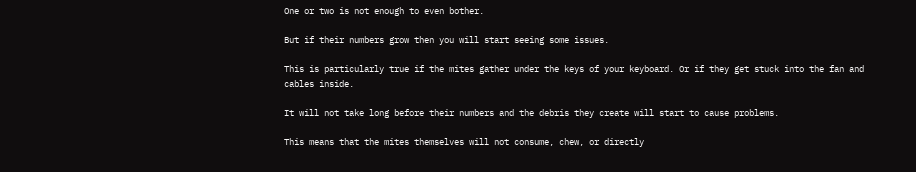One or two is not enough to even bother.

But if their numbers grow then you will start seeing some issues.

This is particularly true if the mites gather under the keys of your keyboard. Or if they get stuck into the fan and cables inside.

It will not take long before their numbers and the debris they create will start to cause problems.

This means that the mites themselves will not consume, chew, or directly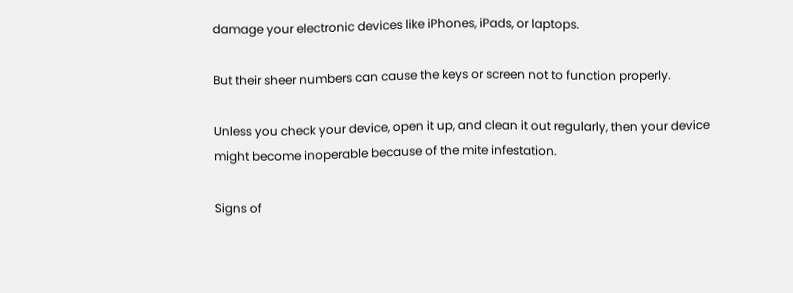damage your electronic devices like iPhones, iPads, or laptops.

But their sheer numbers can cause the keys or screen not to function properly.

Unless you check your device, open it up, and clean it out regularly, then your device might become inoperable because of the mite infestation.

Signs of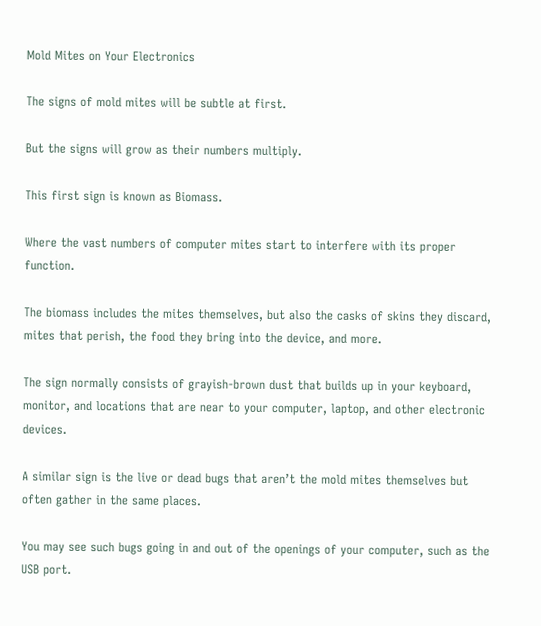Mold Mites on Your Electronics

The signs of mold mites will be subtle at first.

But the signs will grow as their numbers multiply.

This first sign is known as Biomass.

Where the vast numbers of computer mites start to interfere with its proper function.

The biomass includes the mites themselves, but also the casks of skins they discard, mites that perish, the food they bring into the device, and more.

The sign normally consists of grayish-brown dust that builds up in your keyboard, monitor, and locations that are near to your computer, laptop, and other electronic devices.

A similar sign is the live or dead bugs that aren’t the mold mites themselves but often gather in the same places.

You may see such bugs going in and out of the openings of your computer, such as the USB port.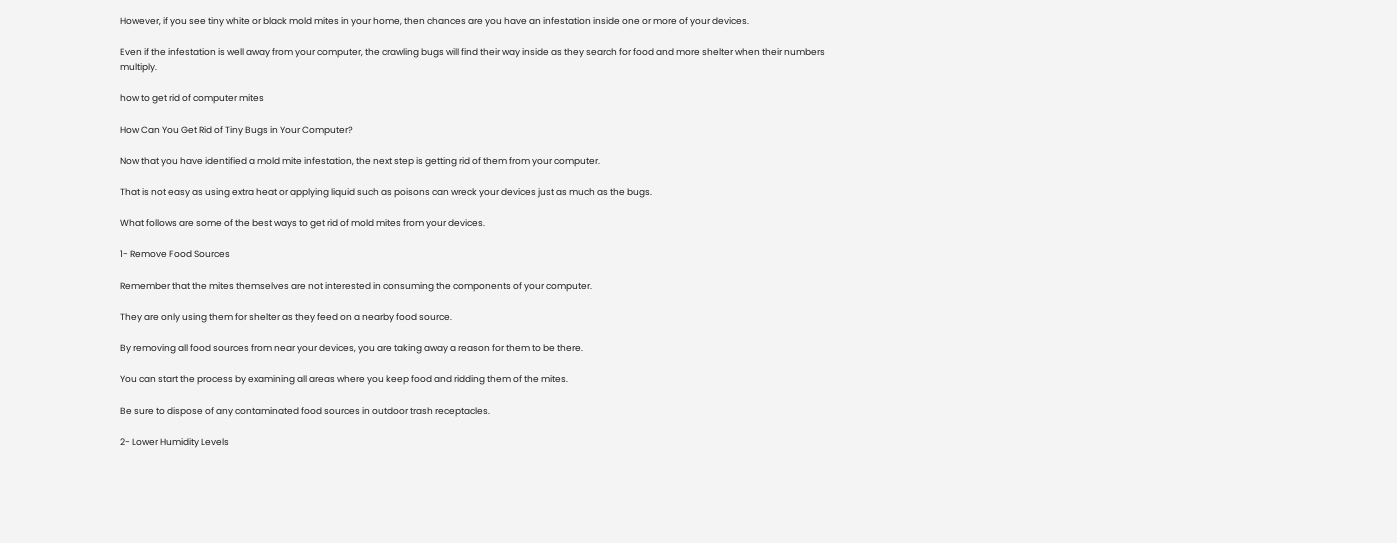However, if you see tiny white or black mold mites in your home, then chances are you have an infestation inside one or more of your devices.

Even if the infestation is well away from your computer, the crawling bugs will find their way inside as they search for food and more shelter when their numbers multiply.

how to get rid of computer mites

How Can You Get Rid of Tiny Bugs in Your Computer?

Now that you have identified a mold mite infestation, the next step is getting rid of them from your computer.

That is not easy as using extra heat or applying liquid such as poisons can wreck your devices just as much as the bugs.

What follows are some of the best ways to get rid of mold mites from your devices.

1- Remove Food Sources

Remember that the mites themselves are not interested in consuming the components of your computer.

They are only using them for shelter as they feed on a nearby food source.

By removing all food sources from near your devices, you are taking away a reason for them to be there.

You can start the process by examining all areas where you keep food and ridding them of the mites.

Be sure to dispose of any contaminated food sources in outdoor trash receptacles.

2- Lower Humidity Levels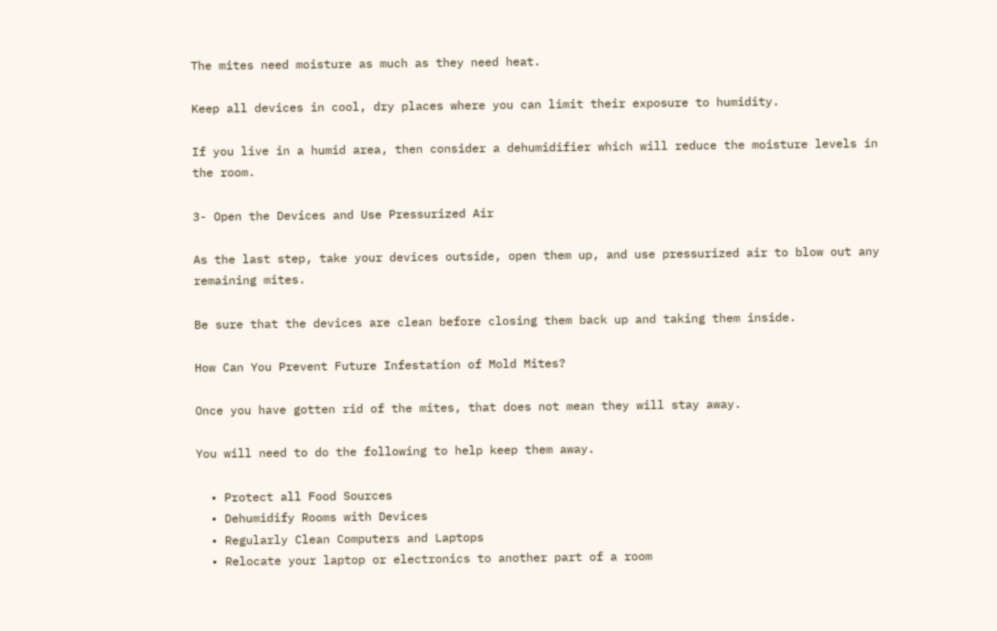The mites need moisture as much as they need heat.

Keep all devices in cool, dry places where you can limit their exposure to humidity.

If you live in a humid area, then consider a dehumidifier which will reduce the moisture levels in the room.

3- Open the Devices and Use Pressurized Air

As the last step, take your devices outside, open them up, and use pressurized air to blow out any remaining mites.

Be sure that the devices are clean before closing them back up and taking them inside.

How Can You Prevent Future Infestation of Mold Mites?

Once you have gotten rid of the mites, that does not mean they will stay away.

You will need to do the following to help keep them away.

  • Protect all Food Sources
  • Dehumidify Rooms with Devices
  • Regularly Clean Computers and Laptops
  • Relocate your laptop or electronics to another part of a room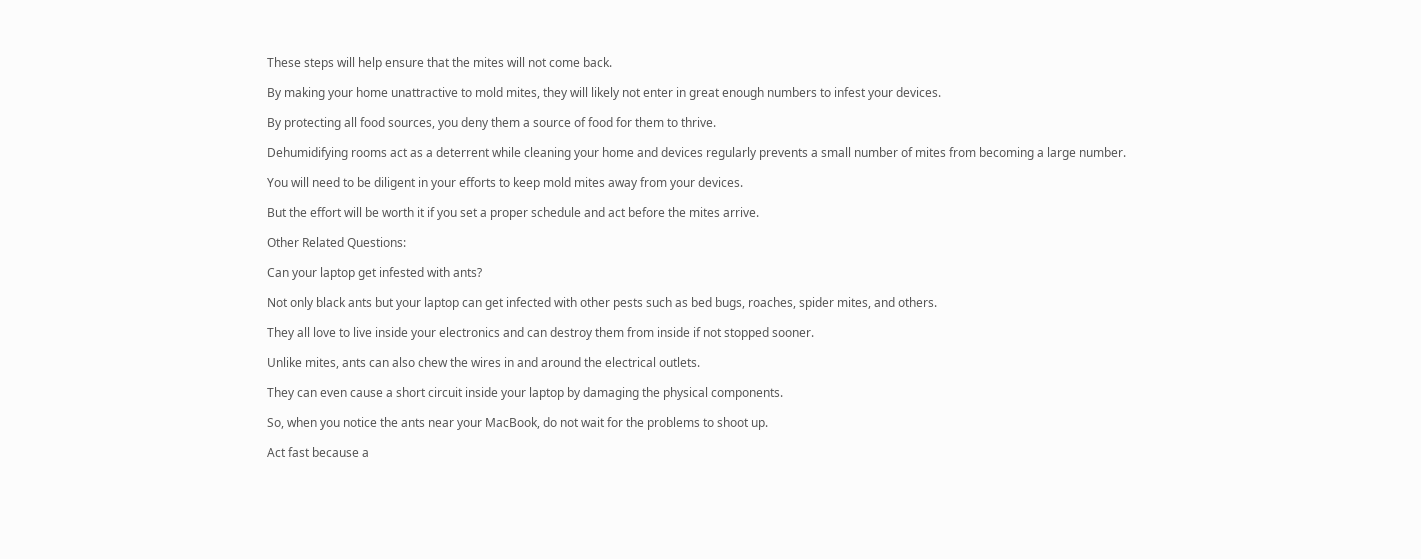These steps will help ensure that the mites will not come back.

By making your home unattractive to mold mites, they will likely not enter in great enough numbers to infest your devices.

By protecting all food sources, you deny them a source of food for them to thrive.

Dehumidifying rooms act as a deterrent while cleaning your home and devices regularly prevents a small number of mites from becoming a large number.

You will need to be diligent in your efforts to keep mold mites away from your devices.

But the effort will be worth it if you set a proper schedule and act before the mites arrive.

Other Related Questions:

Can your laptop get infested with ants?

Not only black ants but your laptop can get infected with other pests such as bed bugs, roaches, spider mites, and others.

They all love to live inside your electronics and can destroy them from inside if not stopped sooner.

Unlike mites, ants can also chew the wires in and around the electrical outlets.

They can even cause a short circuit inside your laptop by damaging the physical components.

So, when you notice the ants near your MacBook, do not wait for the problems to shoot up.

Act fast because a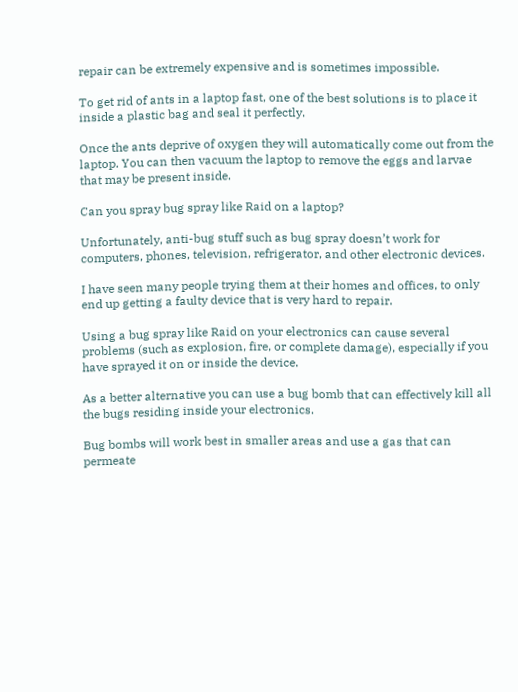repair can be extremely expensive and is sometimes impossible.

To get rid of ants in a laptop fast, one of the best solutions is to place it inside a plastic bag and seal it perfectly.

Once the ants deprive of oxygen they will automatically come out from the laptop. You can then vacuum the laptop to remove the eggs and larvae that may be present inside.

Can you spray bug spray like Raid on a laptop?

Unfortunately, anti-bug stuff such as bug spray doesn’t work for computers, phones, television, refrigerator, and other electronic devices.

I have seen many people trying them at their homes and offices, to only end up getting a faulty device that is very hard to repair.

Using a bug spray like Raid on your electronics can cause several problems (such as explosion, fire, or complete damage), especially if you have sprayed it on or inside the device.

As a better alternative you can use a bug bomb that can effectively kill all the bugs residing inside your electronics.

Bug bombs will work best in smaller areas and use a gas that can permeate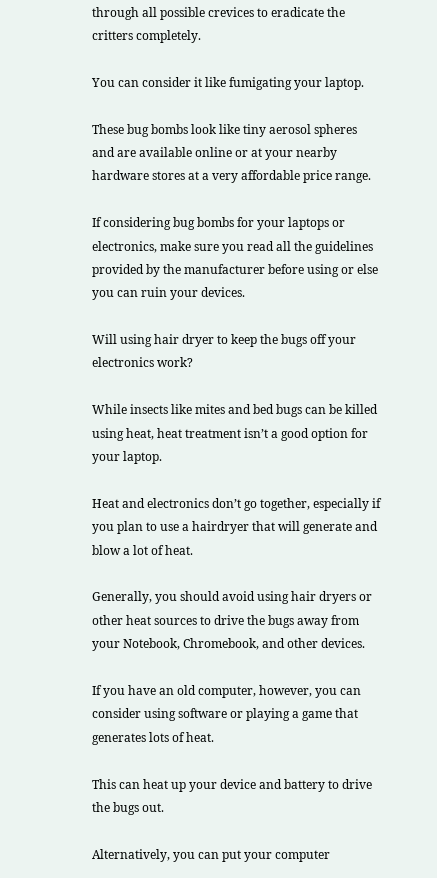through all possible crevices to eradicate the critters completely.

You can consider it like fumigating your laptop.

These bug bombs look like tiny aerosol spheres and are available online or at your nearby hardware stores at a very affordable price range.

If considering bug bombs for your laptops or electronics, make sure you read all the guidelines provided by the manufacturer before using or else you can ruin your devices.

Will using hair dryer to keep the bugs off your electronics work?

While insects like mites and bed bugs can be killed using heat, heat treatment isn’t a good option for your laptop.

Heat and electronics don’t go together, especially if you plan to use a hairdryer that will generate and blow a lot of heat.

Generally, you should avoid using hair dryers or other heat sources to drive the bugs away from your Notebook, Chromebook, and other devices.

If you have an old computer, however, you can consider using software or playing a game that generates lots of heat.

This can heat up your device and battery to drive the bugs out.

Alternatively, you can put your computer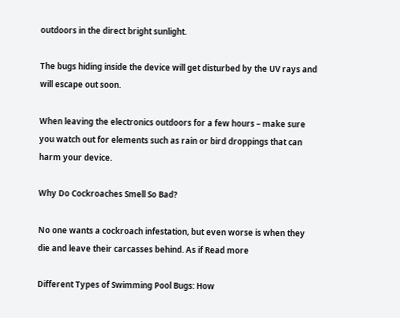outdoors in the direct bright sunlight.

The bugs hiding inside the device will get disturbed by the UV rays and will escape out soon.

When leaving the electronics outdoors for a few hours – make sure you watch out for elements such as rain or bird droppings that can harm your device.

Why Do Cockroaches Smell So Bad?

No one wants a cockroach infestation, but even worse is when they die and leave their carcasses behind. As if Read more

Different Types of Swimming Pool Bugs: How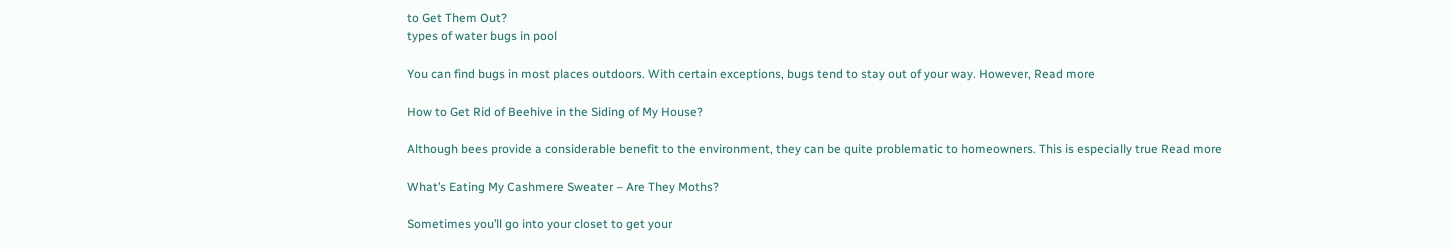to Get Them Out?
types of water bugs in pool

You can find bugs in most places outdoors. With certain exceptions, bugs tend to stay out of your way. However, Read more

How to Get Rid of Beehive in the Siding of My House?

Although bees provide a considerable benefit to the environment, they can be quite problematic to homeowners. This is especially true Read more

What’s Eating My Cashmere Sweater – Are They Moths?

Sometimes you’ll go into your closet to get your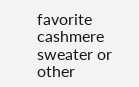favorite cashmere sweater or other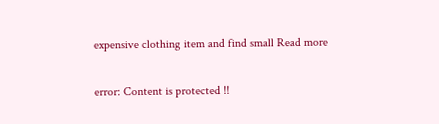expensive clothing item and find small Read more

error: Content is protected !!